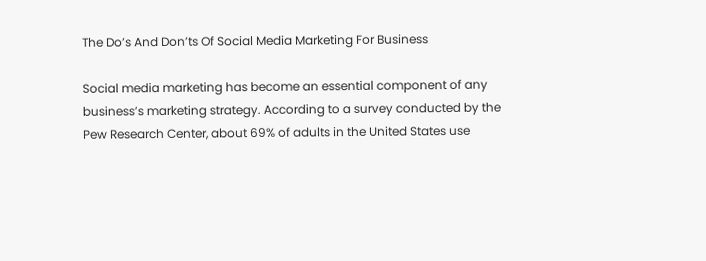The Do’s And Don’ts Of Social Media Marketing For Business

Social media marketing has become an essential component of any business’s marketing strategy. According to a survey conducted by the Pew Research Center, about 69% of adults in the United States use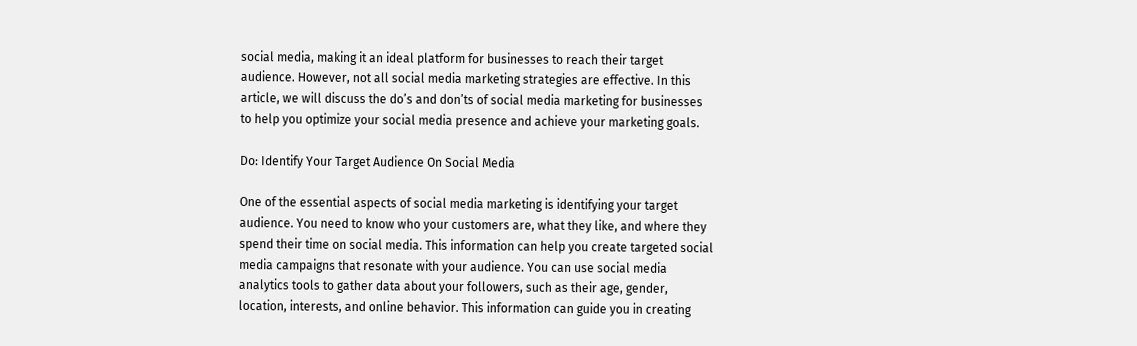social media, making it an ideal platform for businesses to reach their target audience. However, not all social media marketing strategies are effective. In this article, we will discuss the do’s and don’ts of social media marketing for businesses to help you optimize your social media presence and achieve your marketing goals.

Do: Identify Your Target Audience On Social Media

One of the essential aspects of social media marketing is identifying your target audience. You need to know who your customers are, what they like, and where they spend their time on social media. This information can help you create targeted social media campaigns that resonate with your audience. You can use social media analytics tools to gather data about your followers, such as their age, gender, location, interests, and online behavior. This information can guide you in creating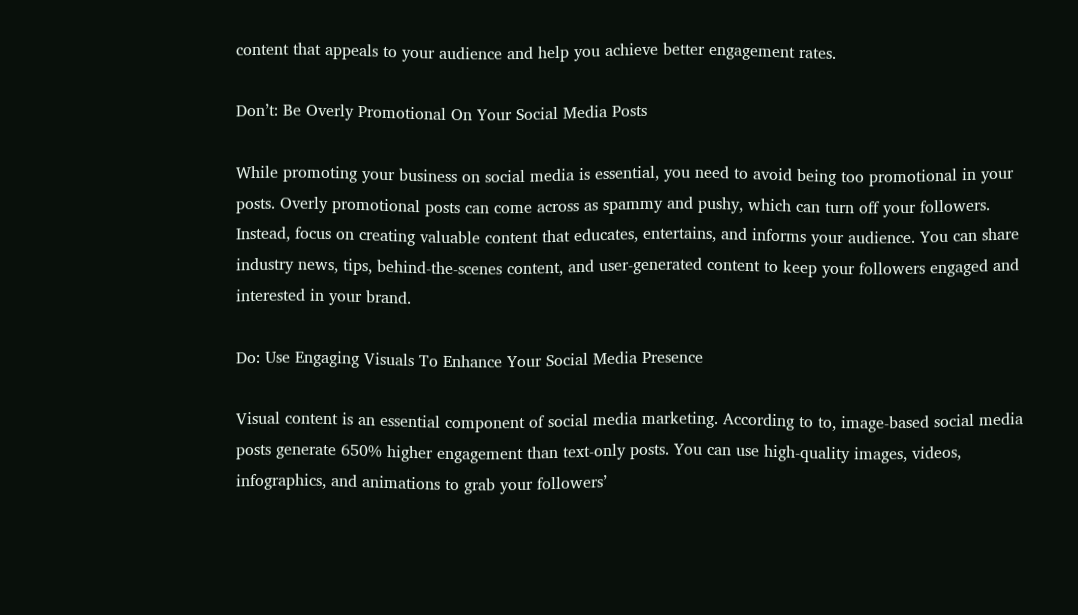content that appeals to your audience and help you achieve better engagement rates.

Don’t: Be Overly Promotional On Your Social Media Posts

While promoting your business on social media is essential, you need to avoid being too promotional in your posts. Overly promotional posts can come across as spammy and pushy, which can turn off your followers. Instead, focus on creating valuable content that educates, entertains, and informs your audience. You can share industry news, tips, behind-the-scenes content, and user-generated content to keep your followers engaged and interested in your brand.

Do: Use Engaging Visuals To Enhance Your Social Media Presence

Visual content is an essential component of social media marketing. According to to, image-based social media posts generate 650% higher engagement than text-only posts. You can use high-quality images, videos, infographics, and animations to grab your followers’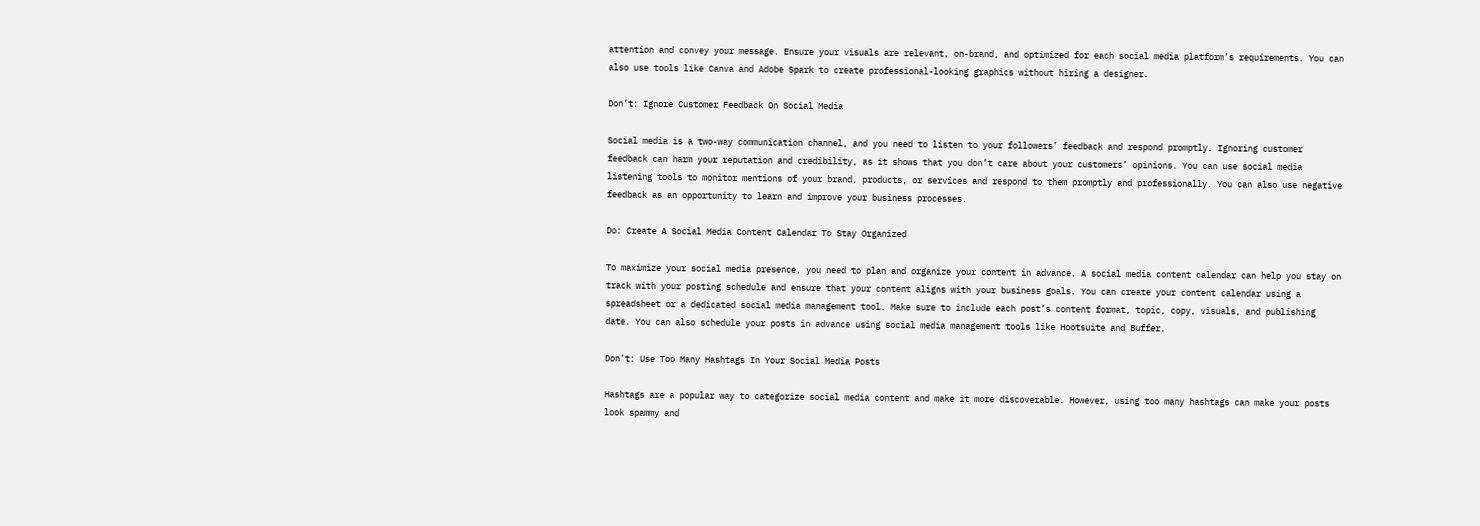attention and convey your message. Ensure your visuals are relevant, on-brand, and optimized for each social media platform’s requirements. You can also use tools like Canva and Adobe Spark to create professional-looking graphics without hiring a designer.

Don’t: Ignore Customer Feedback On Social Media

Social media is a two-way communication channel, and you need to listen to your followers’ feedback and respond promptly. Ignoring customer feedback can harm your reputation and credibility, as it shows that you don’t care about your customers’ opinions. You can use social media listening tools to monitor mentions of your brand, products, or services and respond to them promptly and professionally. You can also use negative feedback as an opportunity to learn and improve your business processes.

Do: Create A Social Media Content Calendar To Stay Organized

To maximize your social media presence, you need to plan and organize your content in advance. A social media content calendar can help you stay on track with your posting schedule and ensure that your content aligns with your business goals. You can create your content calendar using a spreadsheet or a dedicated social media management tool. Make sure to include each post’s content format, topic, copy, visuals, and publishing date. You can also schedule your posts in advance using social media management tools like Hootsuite and Buffer.

Don’t: Use Too Many Hashtags In Your Social Media Posts

Hashtags are a popular way to categorize social media content and make it more discoverable. However, using too many hashtags can make your posts look spammy and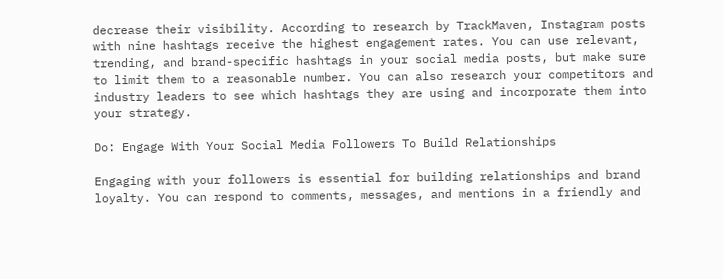decrease their visibility. According to research by TrackMaven, Instagram posts with nine hashtags receive the highest engagement rates. You can use relevant, trending, and brand-specific hashtags in your social media posts, but make sure to limit them to a reasonable number. You can also research your competitors and industry leaders to see which hashtags they are using and incorporate them into your strategy.

Do: Engage With Your Social Media Followers To Build Relationships

Engaging with your followers is essential for building relationships and brand loyalty. You can respond to comments, messages, and mentions in a friendly and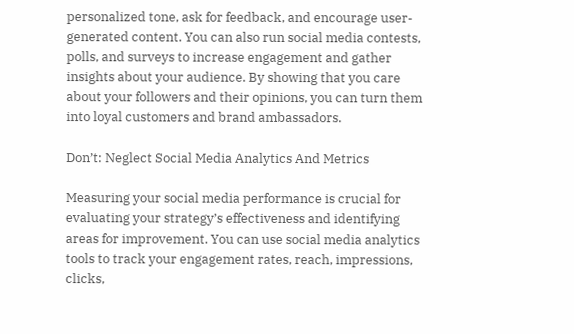personalized tone, ask for feedback, and encourage user-generated content. You can also run social media contests, polls, and surveys to increase engagement and gather insights about your audience. By showing that you care about your followers and their opinions, you can turn them into loyal customers and brand ambassadors.

Don’t: Neglect Social Media Analytics And Metrics

Measuring your social media performance is crucial for evaluating your strategy’s effectiveness and identifying areas for improvement. You can use social media analytics tools to track your engagement rates, reach, impressions, clicks,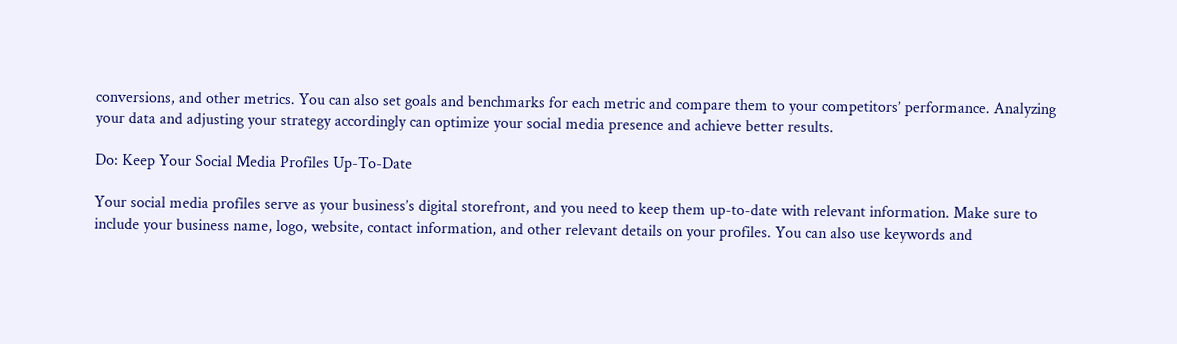conversions, and other metrics. You can also set goals and benchmarks for each metric and compare them to your competitors’ performance. Analyzing your data and adjusting your strategy accordingly can optimize your social media presence and achieve better results.

Do: Keep Your Social Media Profiles Up-To-Date

Your social media profiles serve as your business’s digital storefront, and you need to keep them up-to-date with relevant information. Make sure to include your business name, logo, website, contact information, and other relevant details on your profiles. You can also use keywords and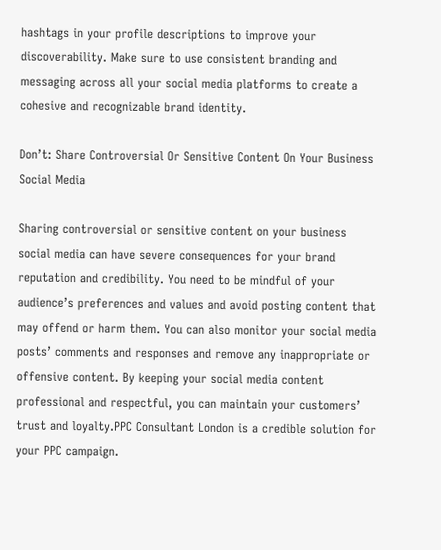hashtags in your profile descriptions to improve your discoverability. Make sure to use consistent branding and messaging across all your social media platforms to create a cohesive and recognizable brand identity.

Don’t: Share Controversial Or Sensitive Content On Your Business Social Media

Sharing controversial or sensitive content on your business social media can have severe consequences for your brand reputation and credibility. You need to be mindful of your audience’s preferences and values and avoid posting content that may offend or harm them. You can also monitor your social media posts’ comments and responses and remove any inappropriate or offensive content. By keeping your social media content professional and respectful, you can maintain your customers’ trust and loyalty.PPC Consultant London is a credible solution for your PPC campaign.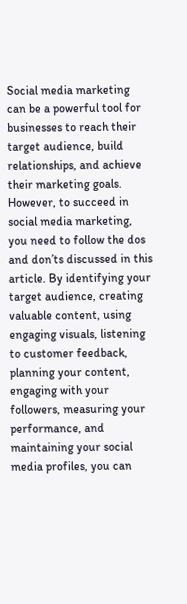Social media marketing can be a powerful tool for businesses to reach their target audience, build relationships, and achieve their marketing goals. However, to succeed in social media marketing, you need to follow the dos and don’ts discussed in this article. By identifying your target audience, creating valuable content, using engaging visuals, listening to customer feedback, planning your content, engaging with your followers, measuring your performance, and maintaining your social media profiles, you can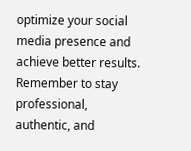optimize your social media presence and achieve better results. Remember to stay professional, authentic, and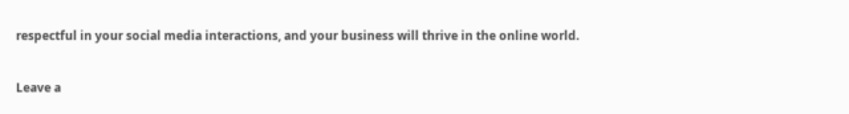respectful in your social media interactions, and your business will thrive in the online world.


Leave a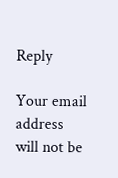Reply

Your email address will not be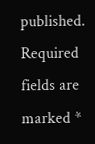published. Required fields are marked *